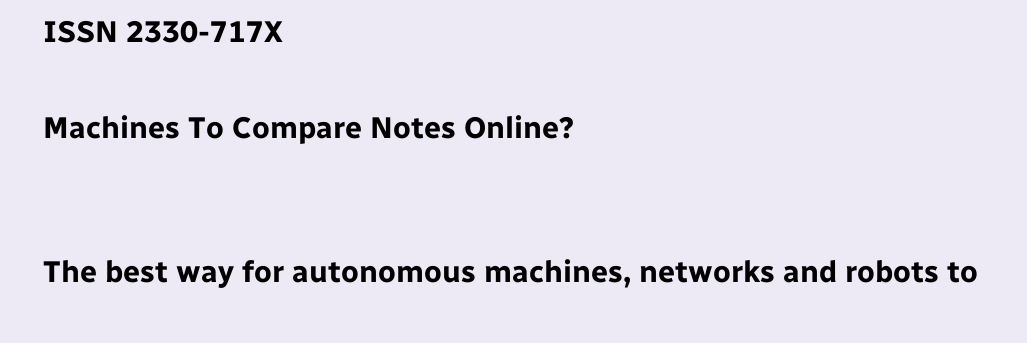ISSN 2330-717X

Machines To Compare Notes Online?


The best way for autonomous machines, networks and robots to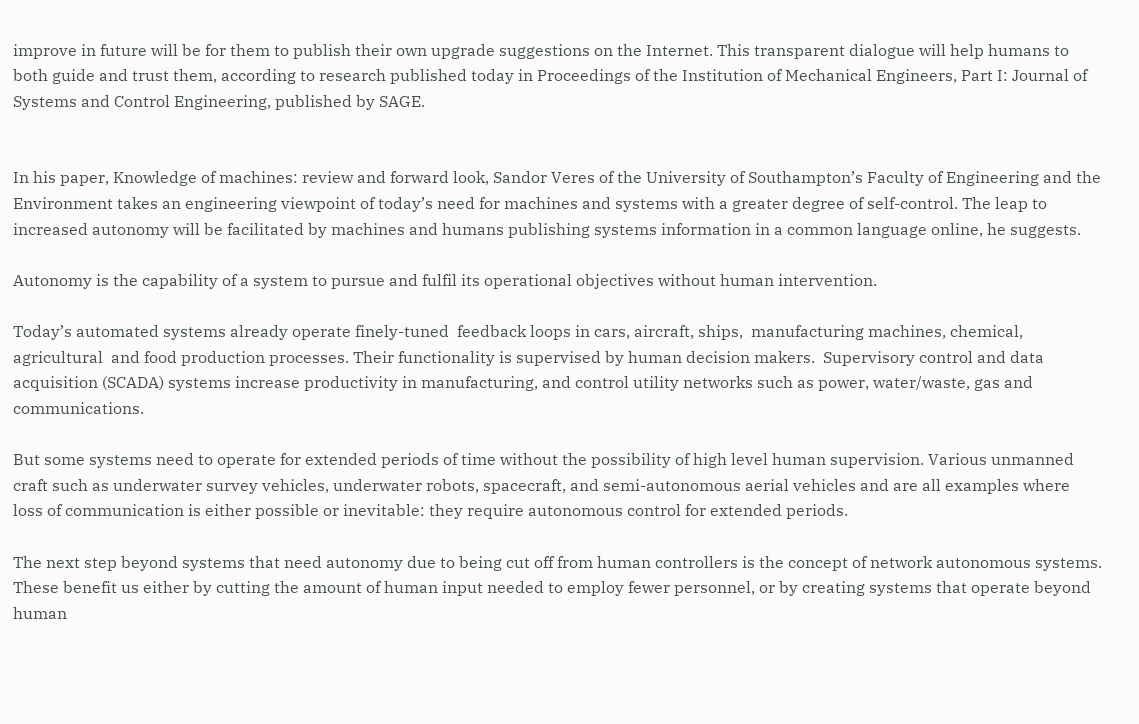improve in future will be for them to publish their own upgrade suggestions on the Internet. This transparent dialogue will help humans to both guide and trust them, according to research published today in Proceedings of the Institution of Mechanical Engineers, Part I: Journal of Systems and Control Engineering, published by SAGE.


In his paper, Knowledge of machines: review and forward look, Sandor Veres of the University of Southampton’s Faculty of Engineering and the Environment takes an engineering viewpoint of today’s need for machines and systems with a greater degree of self-control. The leap to increased autonomy will be facilitated by machines and humans publishing systems information in a common language online, he suggests.

Autonomy is the capability of a system to pursue and fulfil its operational objectives without human intervention.

Today’s automated systems already operate finely-tuned  feedback loops in cars, aircraft, ships,  manufacturing machines, chemical, agricultural  and food production processes. Their functionality is supervised by human decision makers.  Supervisory control and data acquisition (SCADA) systems increase productivity in manufacturing, and control utility networks such as power, water/waste, gas and communications.

But some systems need to operate for extended periods of time without the possibility of high level human supervision. Various unmanned craft such as underwater survey vehicles, underwater robots, spacecraft, and semi-autonomous aerial vehicles and are all examples where loss of communication is either possible or inevitable: they require autonomous control for extended periods.

The next step beyond systems that need autonomy due to being cut off from human controllers is the concept of network autonomous systems. These benefit us either by cutting the amount of human input needed to employ fewer personnel, or by creating systems that operate beyond human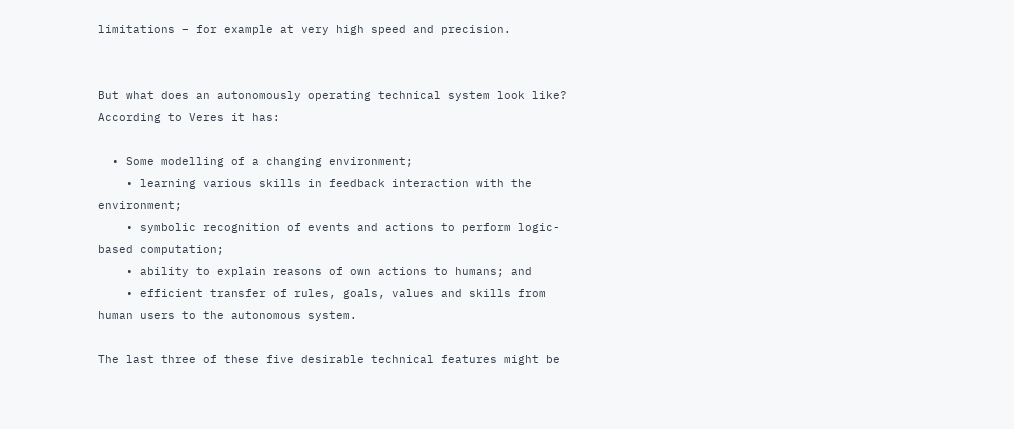limitations – for example at very high speed and precision.


But what does an autonomously operating technical system look like? According to Veres it has:

  • Some modelling of a changing environment;
    • learning various skills in feedback interaction with the environment;
    • symbolic recognition of events and actions to perform logic-based computation;
    • ability to explain reasons of own actions to humans; and
    • efficient transfer of rules, goals, values and skills from human users to the autonomous system.

The last three of these five desirable technical features might be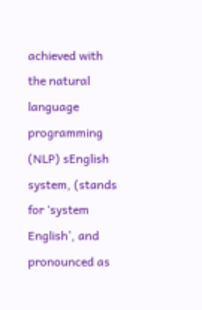achieved with the natural language programming (NLP) sEnglish system, (stands for ‘system English’, and pronounced as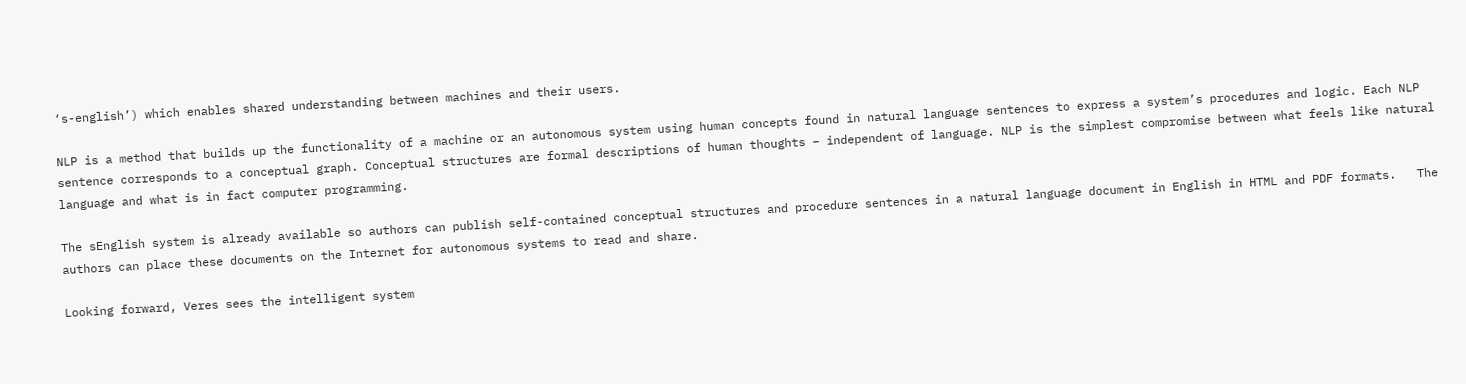‘s-english’) which enables shared understanding between machines and their users.

NLP is a method that builds up the functionality of a machine or an autonomous system using human concepts found in natural language sentences to express a system’s procedures and logic. Each NLP sentence corresponds to a conceptual graph. Conceptual structures are formal descriptions of human thoughts – independent of language. NLP is the simplest compromise between what feels like natural language and what is in fact computer programming.

The sEnglish system is already available so authors can publish self-contained conceptual structures and procedure sentences in a natural language document in English in HTML and PDF formats.   The authors can place these documents on the Internet for autonomous systems to read and share.

Looking forward, Veres sees the intelligent system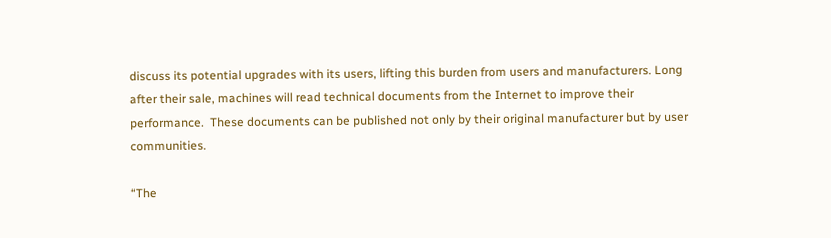discuss its potential upgrades with its users, lifting this burden from users and manufacturers. Long after their sale, machines will read technical documents from the Internet to improve their performance.  These documents can be published not only by their original manufacturer but by user communities.

“The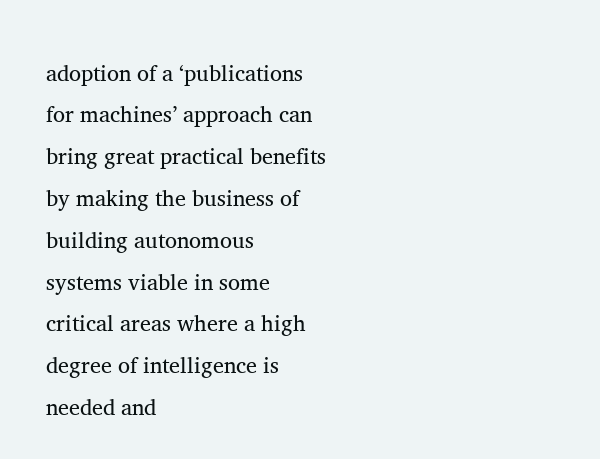adoption of a ‘publications for machines’ approach can bring great practical benefits by making the business of building autonomous systems viable in some critical areas where a high degree of intelligence is needed and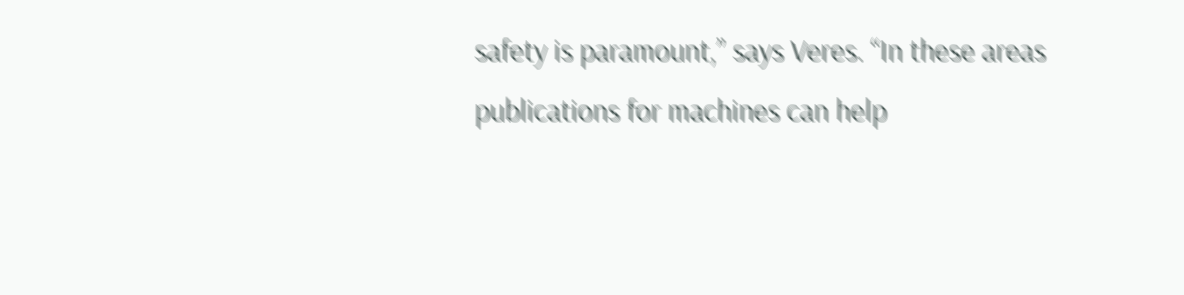safety is paramount,” says Veres. “In these areas publications for machines can help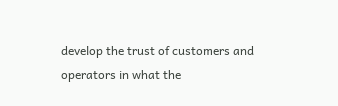develop the trust of customers and operators in what the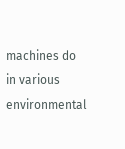machines do in various environmental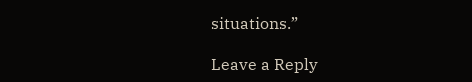situations.”

Leave a Reply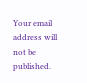Your email address will not be published.